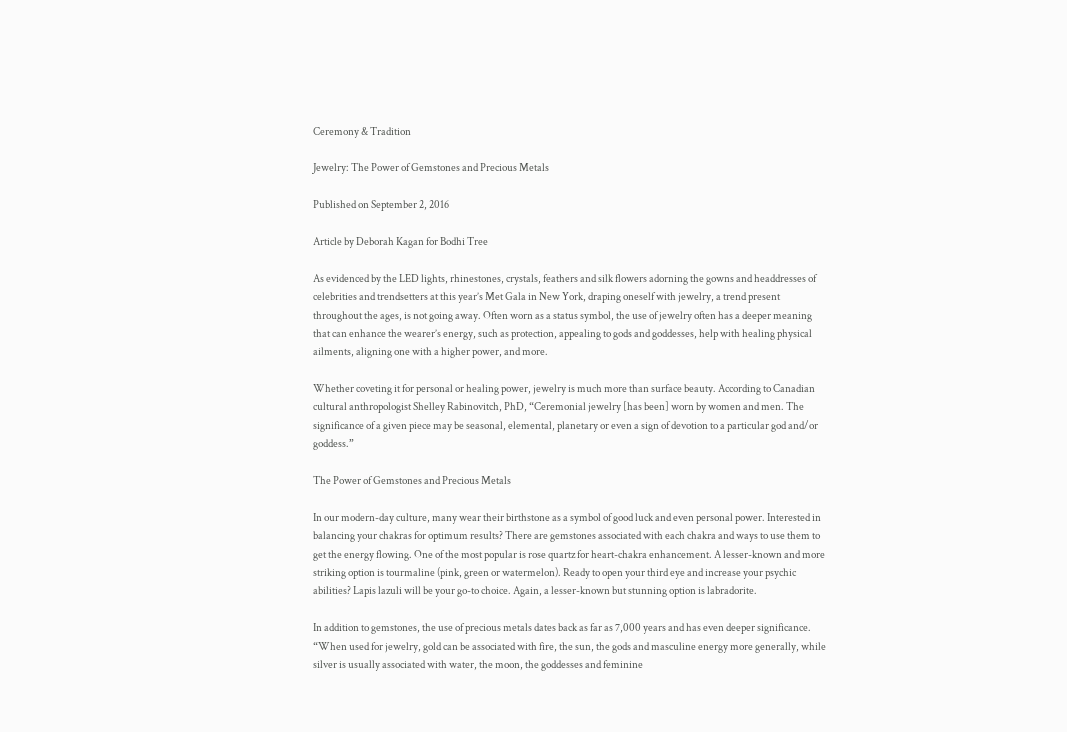Ceremony & Tradition

Jewelry: The Power of Gemstones and Precious Metals

Published on September 2, 2016

Article by Deborah Kagan for Bodhi Tree

As evidenced by the LED lights, rhinestones, crystals, feathers and silk flowers adorning the gowns and headdresses of celebrities and trendsetters at this year’s Met Gala in New York, draping oneself with jewelry, a trend present throughout the ages, is not going away. Often worn as a status symbol, the use of jewelry often has a deeper meaning that can enhance the wearer’s energy, such as protection, appealing to gods and goddesses, help with healing physical ailments, aligning one with a higher power, and more.

Whether coveting it for personal or healing power, jewelry is much more than surface beauty. According to Canadian cultural anthropologist Shelley Rabinovitch, PhD, “Ceremonial jewelry [has been] worn by women and men. The significance of a given piece may be seasonal, elemental, planetary or even a sign of devotion to a particular god and/or goddess.”

The Power of Gemstones and Precious Metals

In our modern-day culture, many wear their birthstone as a symbol of good luck and even personal power. Interested in balancing your chakras for optimum results? There are gemstones associated with each chakra and ways to use them to get the energy flowing. One of the most popular is rose quartz for heart-chakra enhancement. A lesser-known and more striking option is tourmaline (pink, green or watermelon). Ready to open your third eye and increase your psychic abilities? Lapis lazuli will be your go-to choice. Again, a lesser-known but stunning option is labradorite.

In addition to gemstones, the use of precious metals dates back as far as 7,000 years and has even deeper significance. “When used for jewelry, gold can be associated with fire, the sun, the gods and masculine energy more generally, while silver is usually associated with water, the moon, the goddesses and feminine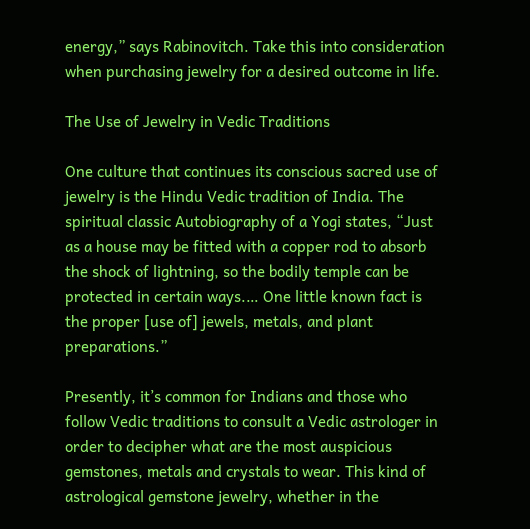energy,” says Rabinovitch. Take this into consideration when purchasing jewelry for a desired outcome in life.

The Use of Jewelry in Vedic Traditions

One culture that continues its conscious sacred use of jewelry is the Hindu Vedic tradition of India. The spiritual classic Autobiography of a Yogi states, “Just as a house may be fitted with a copper rod to absorb the shock of lightning, so the bodily temple can be protected in certain ways.… One little known fact is the proper [use of] jewels, metals, and plant preparations.”

Presently, it’s common for Indians and those who follow Vedic traditions to consult a Vedic astrologer in order to decipher what are the most auspicious gemstones, metals and crystals to wear. This kind of astrological gemstone jewelry, whether in the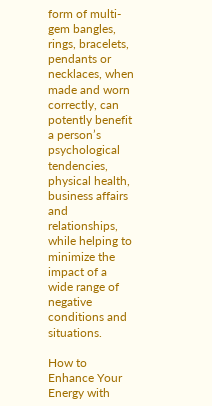form of multi-gem bangles, rings, bracelets, pendants or necklaces, when made and worn correctly, can potently benefit a person’s psychological tendencies, physical health, business affairs and relationships, while helping to minimize the impact of a wide range of negative conditions and situations.

How to Enhance Your Energy with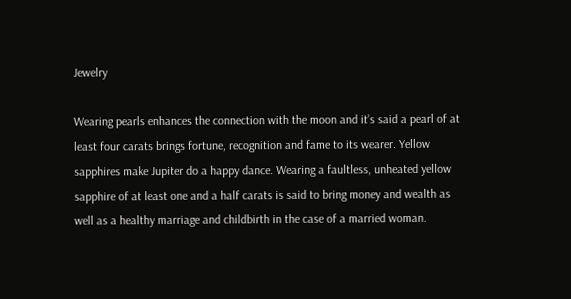Jewelry

Wearing pearls enhances the connection with the moon and it’s said a pearl of at least four carats brings fortune, recognition and fame to its wearer. Yellow sapphires make Jupiter do a happy dance. Wearing a faultless, unheated yellow sapphire of at least one and a half carats is said to bring money and wealth as well as a healthy marriage and childbirth in the case of a married woman.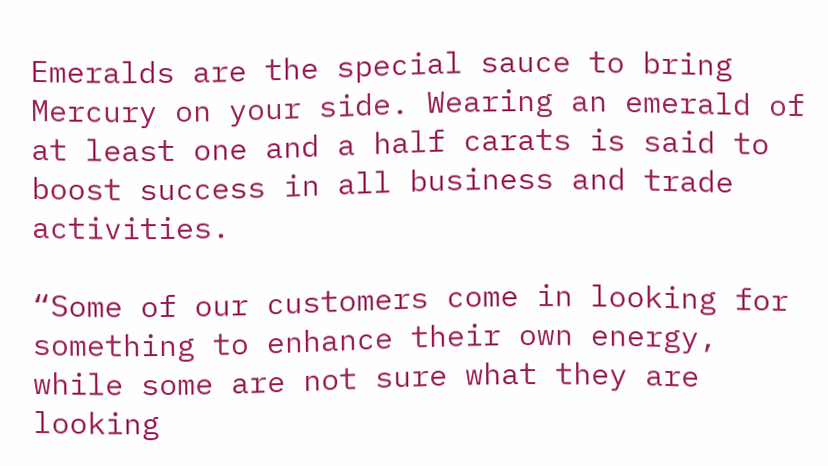Emeralds are the special sauce to bring Mercury on your side. Wearing an emerald of at least one and a half carats is said to boost success in all business and trade activities.

“Some of our customers come in looking for something to enhance their own energy, while some are not sure what they are looking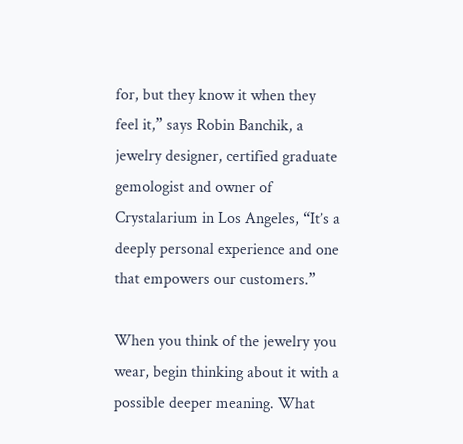for, but they know it when they feel it,” says Robin Banchik, a jewelry designer, certified graduate gemologist and owner of Crystalarium in Los Angeles, “It’s a deeply personal experience and one that empowers our customers.”

When you think of the jewelry you wear, begin thinking about it with a possible deeper meaning. What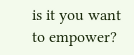is it you want to empower?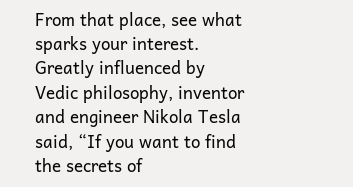From that place, see what sparks your interest. Greatly influenced by Vedic philosophy, inventor and engineer Nikola Tesla said, “If you want to find the secrets of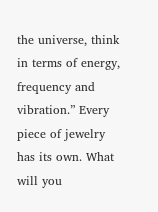the universe, think in terms of energy, frequency and vibration.” Every piece of jewelry has its own. What will you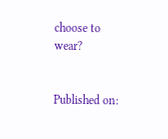choose to wear?


Published on: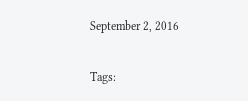September 2, 2016

Tags: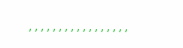, , , , , , , , , , , , , , , , ,